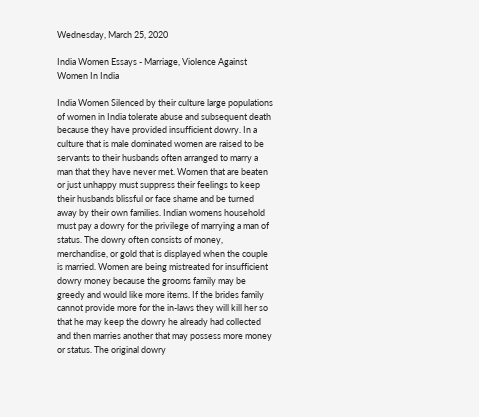Wednesday, March 25, 2020

India Women Essays - Marriage, Violence Against Women In India

India Women Silenced by their culture large populations of women in India tolerate abuse and subsequent death because they have provided insufficient dowry. In a culture that is male dominated women are raised to be servants to their husbands often arranged to marry a man that they have never met. Women that are beaten or just unhappy must suppress their feelings to keep their husbands blissful or face shame and be turned away by their own families. Indian womens household must pay a dowry for the privilege of marrying a man of status. The dowry often consists of money, merchandise, or gold that is displayed when the couple is married. Women are being mistreated for insufficient dowry money because the grooms family may be greedy and would like more items. If the brides family cannot provide more for the in-laws they will kill her so that he may keep the dowry he already had collected and then marries another that may possess more money or status. The original dowry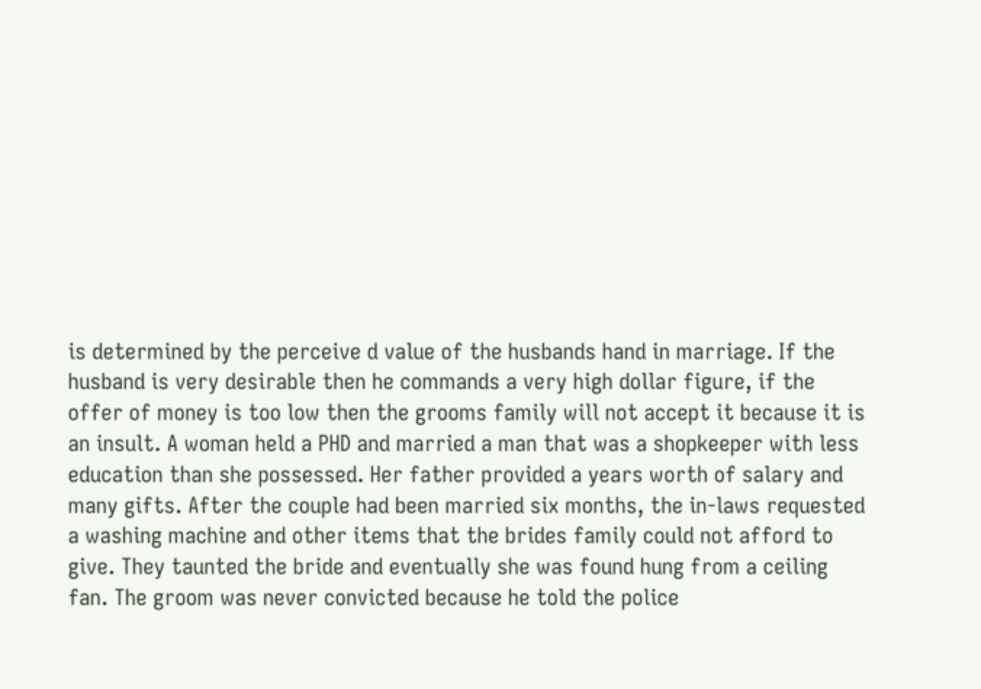is determined by the perceive d value of the husbands hand in marriage. If the husband is very desirable then he commands a very high dollar figure, if the offer of money is too low then the grooms family will not accept it because it is an insult. A woman held a PHD and married a man that was a shopkeeper with less education than she possessed. Her father provided a years worth of salary and many gifts. After the couple had been married six months, the in-laws requested a washing machine and other items that the brides family could not afford to give. They taunted the bride and eventually she was found hung from a ceiling fan. The groom was never convicted because he told the police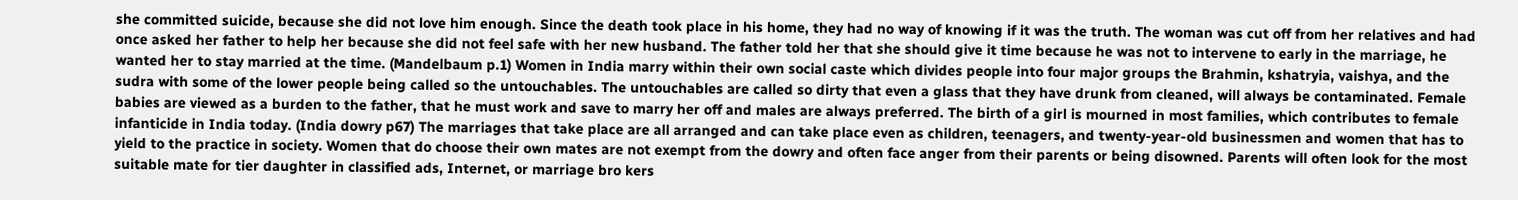she committed suicide, because she did not love him enough. Since the death took place in his home, they had no way of knowing if it was the truth. The woman was cut off from her relatives and had once asked her father to help her because she did not feel safe with her new husband. The father told her that she should give it time because he was not to intervene to early in the marriage, he wanted her to stay married at the time. (Mandelbaum p.1) Women in India marry within their own social caste which divides people into four major groups the Brahmin, kshatryia, vaishya, and the sudra with some of the lower people being called so the untouchables. The untouchables are called so dirty that even a glass that they have drunk from cleaned, will always be contaminated. Female babies are viewed as a burden to the father, that he must work and save to marry her off and males are always preferred. The birth of a girl is mourned in most families, which contributes to female infanticide in India today. (India dowry p67) The marriages that take place are all arranged and can take place even as children, teenagers, and twenty-year-old businessmen and women that has to yield to the practice in society. Women that do choose their own mates are not exempt from the dowry and often face anger from their parents or being disowned. Parents will often look for the most suitable mate for tier daughter in classified ads, Internet, or marriage bro kers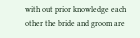with out prior knowledge each other the bride and groom are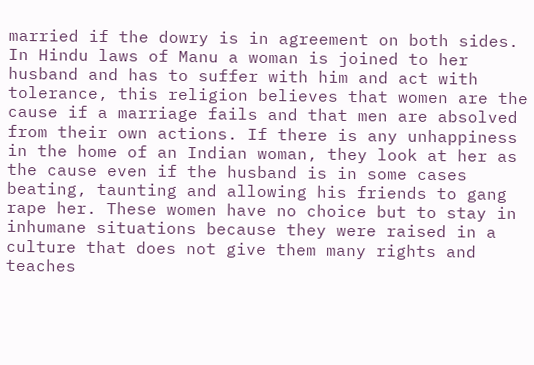married if the dowry is in agreement on both sides. In Hindu laws of Manu a woman is joined to her husband and has to suffer with him and act with tolerance, this religion believes that women are the cause if a marriage fails and that men are absolved from their own actions. If there is any unhappiness in the home of an Indian woman, they look at her as the cause even if the husband is in some cases beating, taunting and allowing his friends to gang rape her. These women have no choice but to stay in inhumane situations because they were raised in a culture that does not give them many rights and teaches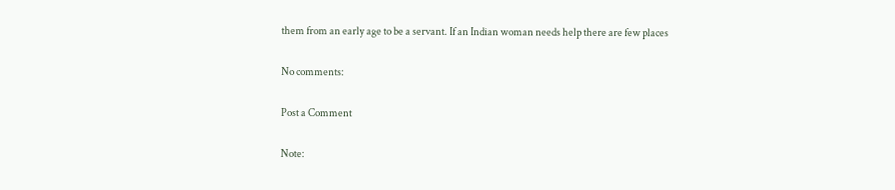them from an early age to be a servant. If an Indian woman needs help there are few places

No comments:

Post a Comment

Note: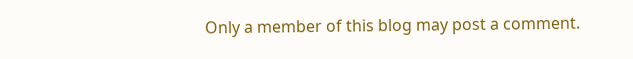Only a member of this blog may post a comment.